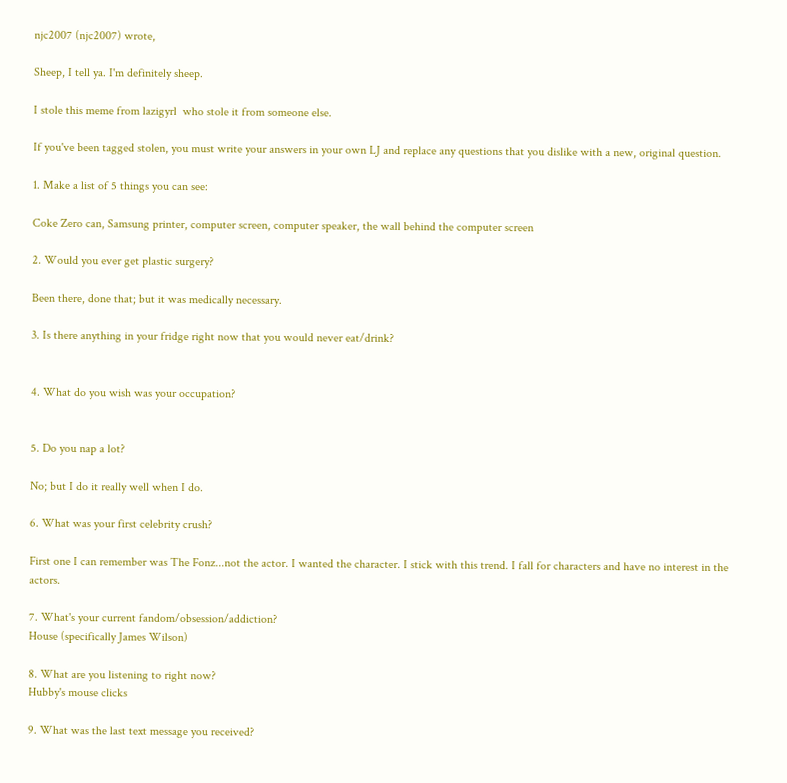njc2007 (njc2007) wrote,

Sheep, I tell ya. I'm definitely sheep.

I stole this meme from lazigyrl  who stole it from someone else.

If you've been tagged stolen, you must write your answers in your own LJ and replace any questions that you dislike with a new, original question.

1. Make a list of 5 things you can see:

Coke Zero can, Samsung printer, computer screen, computer speaker, the wall behind the computer screen

2. Would you ever get plastic surgery?

Been there, done that; but it was medically necessary.

3. Is there anything in your fridge right now that you would never eat/drink?


4. What do you wish was your occupation?


5. Do you nap a lot?

No; but I do it really well when I do.

6. What was your first celebrity crush?

First one I can remember was The Fonz...not the actor. I wanted the character. I stick with this trend. I fall for characters and have no interest in the actors.

7. What's your current fandom/obsession/addiction?
House (specifically James Wilson)

8. What are you listening to right now?
Hubby's mouse clicks

9. What was the last text message you received?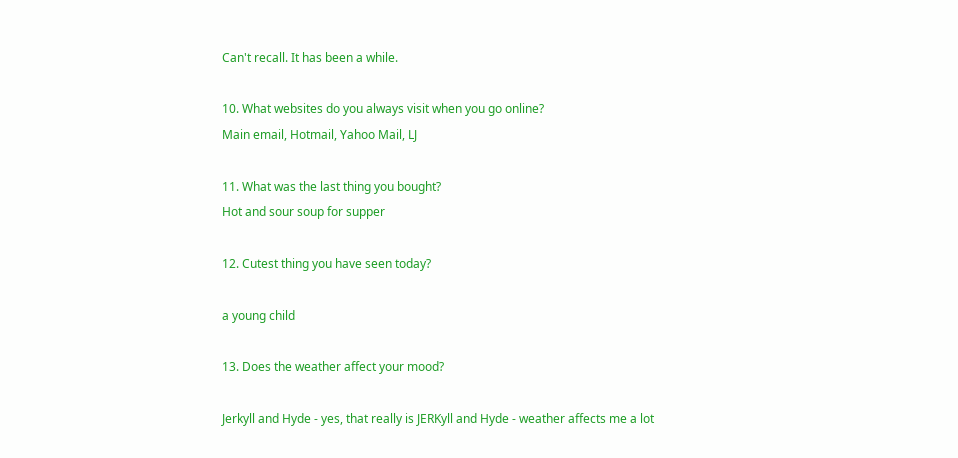Can't recall. It has been a while.

10. What websites do you always visit when you go online?
Main email, Hotmail, Yahoo Mail, LJ

11. What was the last thing you bought?
Hot and sour soup for supper

12. Cutest thing you have seen today?

a young child

13. Does the weather affect your mood?

Jerkyll and Hyde - yes, that really is JERKyll and Hyde - weather affects me a lot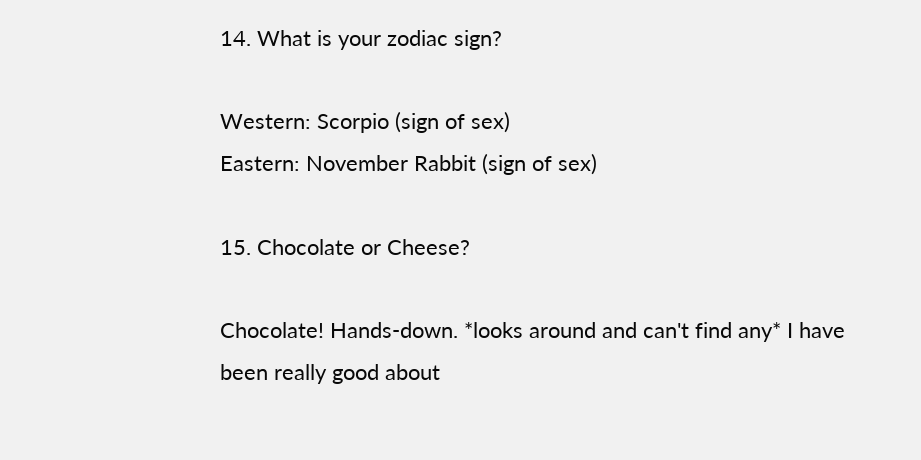14. What is your zodiac sign?

Western: Scorpio (sign of sex)
Eastern: November Rabbit (sign of sex)

15. Chocolate or Cheese?

Chocolate! Hands-down. *looks around and can't find any* I have been really good about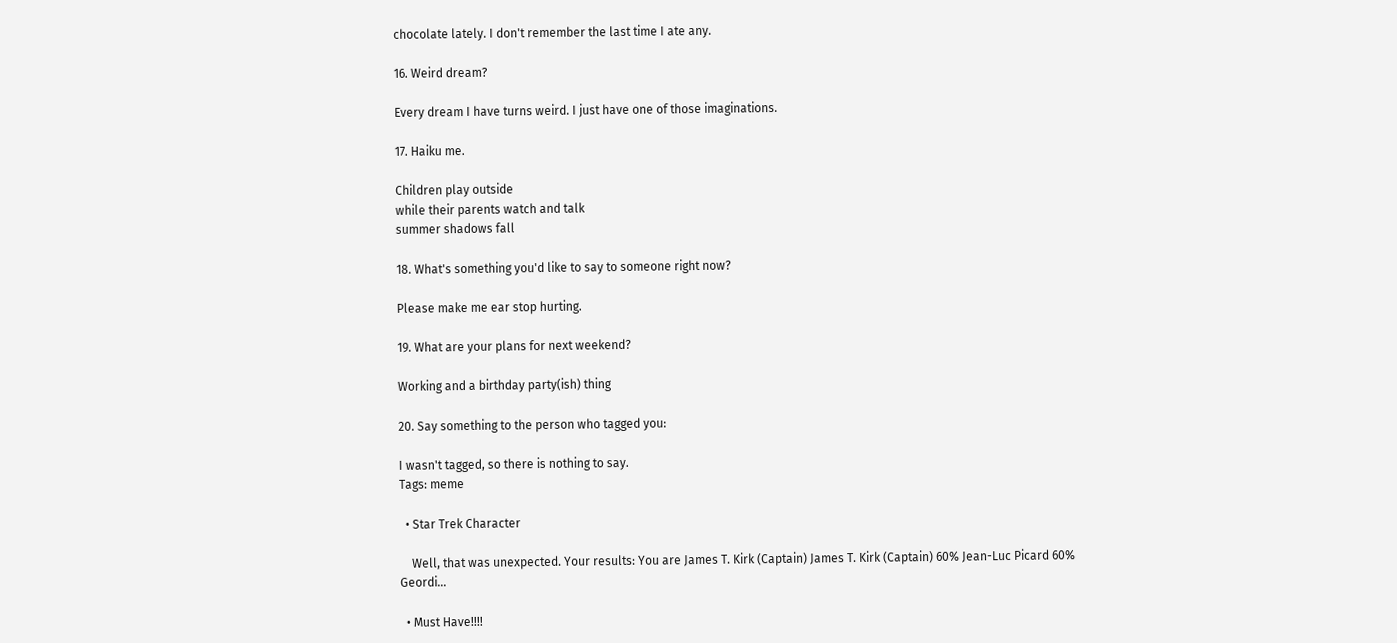chocolate lately. I don't remember the last time I ate any.

16. Weird dream?

Every dream I have turns weird. I just have one of those imaginations.

17. Haiku me.

Children play outside
while their parents watch and talk
summer shadows fall

18. What's something you'd like to say to someone right now?

Please make me ear stop hurting.

19. What are your plans for next weekend?

Working and a birthday party(ish) thing

20. Say something to the person who tagged you:

I wasn't tagged, so there is nothing to say.
Tags: meme

  • Star Trek Character

    Well, that was unexpected. Your results: You are James T. Kirk (Captain) James T. Kirk (Captain) 60% Jean-Luc Picard 60% Geordi…

  • Must Have!!!!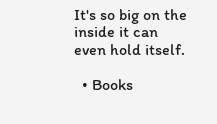It's so big on the inside it can even hold itself.

  • Books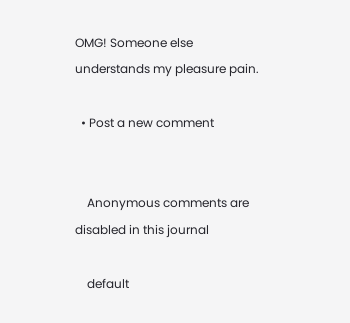OMG! Someone else understands my pleasure pain.

  • Post a new comment


    Anonymous comments are disabled in this journal

    default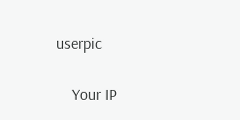userpic

    Your IP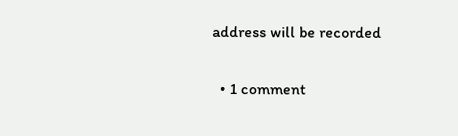address will be recorded

  • 1 comment